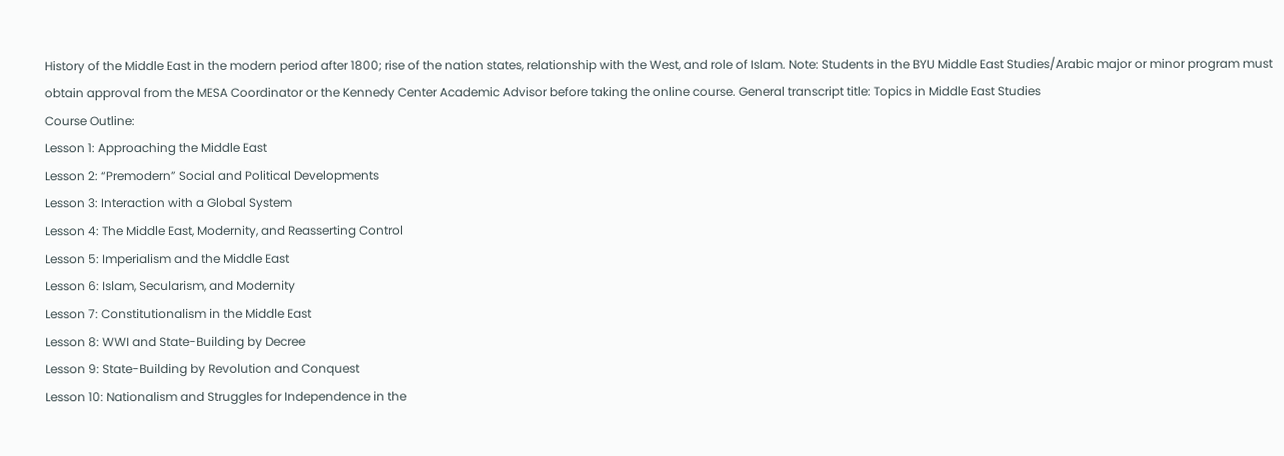History of the Middle East in the modern period after 1800; rise of the nation states, relationship with the West, and role of Islam. Note: Students in the BYU Middle East Studies/Arabic major or minor program must obtain approval from the MESA Coordinator or the Kennedy Center Academic Advisor before taking the online course. General transcript title: Topics in Middle East Studies
Course Outline:
Lesson 1: Approaching the Middle East
Lesson 2: “Premodern” Social and Political Developments
Lesson 3: Interaction with a Global System
Lesson 4: The Middle East, Modernity, and Reasserting Control
Lesson 5: Imperialism and the Middle East
Lesson 6: Islam, Secularism, and Modernity
Lesson 7: Constitutionalism in the Middle East
Lesson 8: WWI and State-Building by Decree
Lesson 9: State-Building by Revolution and Conquest
Lesson 10: Nationalism and Struggles for Independence in the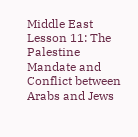Middle East
Lesson 11: The Palestine Mandate and Conflict between Arabs and Jews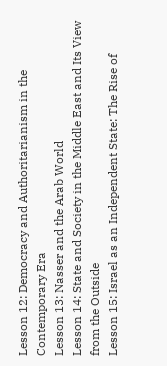Lesson 12: Democracy and Authoritarianism in the Contemporary Era
Lesson 13: Nasser and the Arab World
Lesson 14: State and Society in the Middle East and Its View from the Outside
Lesson 15: Israel as an Independent State: The Rise of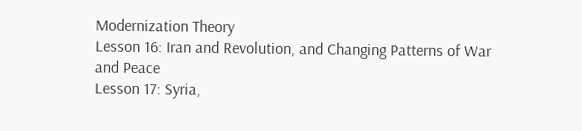Modernization Theory
Lesson 16: Iran and Revolution, and Changing Patterns of War and Peace
Lesson 17: Syria,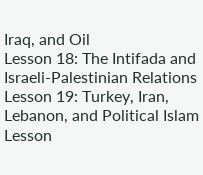Iraq, and Oil
Lesson 18: The Intifada and Israeli-Palestinian Relations
Lesson 19: Turkey, Iran, Lebanon, and Political Islam
Lesson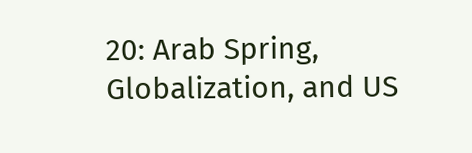20: Arab Spring, Globalization, and US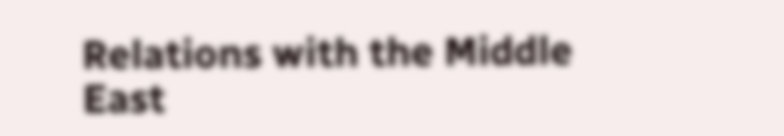Relations with the Middle East